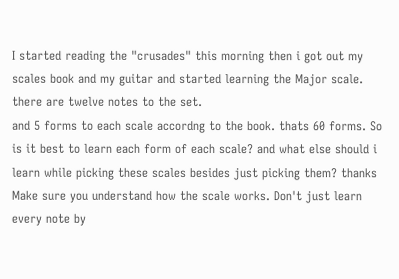I started reading the "crusades" this morning then i got out my scales book and my guitar and started learning the Major scale. there are twelve notes to the set.
and 5 forms to each scale accordng to the book. thats 60 forms. So is it best to learn each form of each scale? and what else should i learn while picking these scales besides just picking them? thanks
Make sure you understand how the scale works. Don't just learn every note by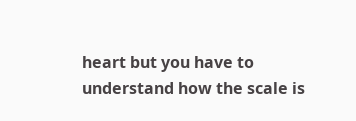heart but you have to understand how the scale is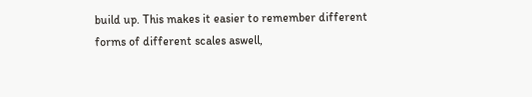build up. This makes it easier to remember different forms of different scales aswell,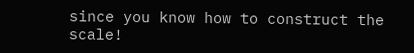since you know how to construct the scale!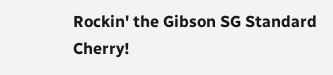Rockin' the Gibson SG Standard Cherry!